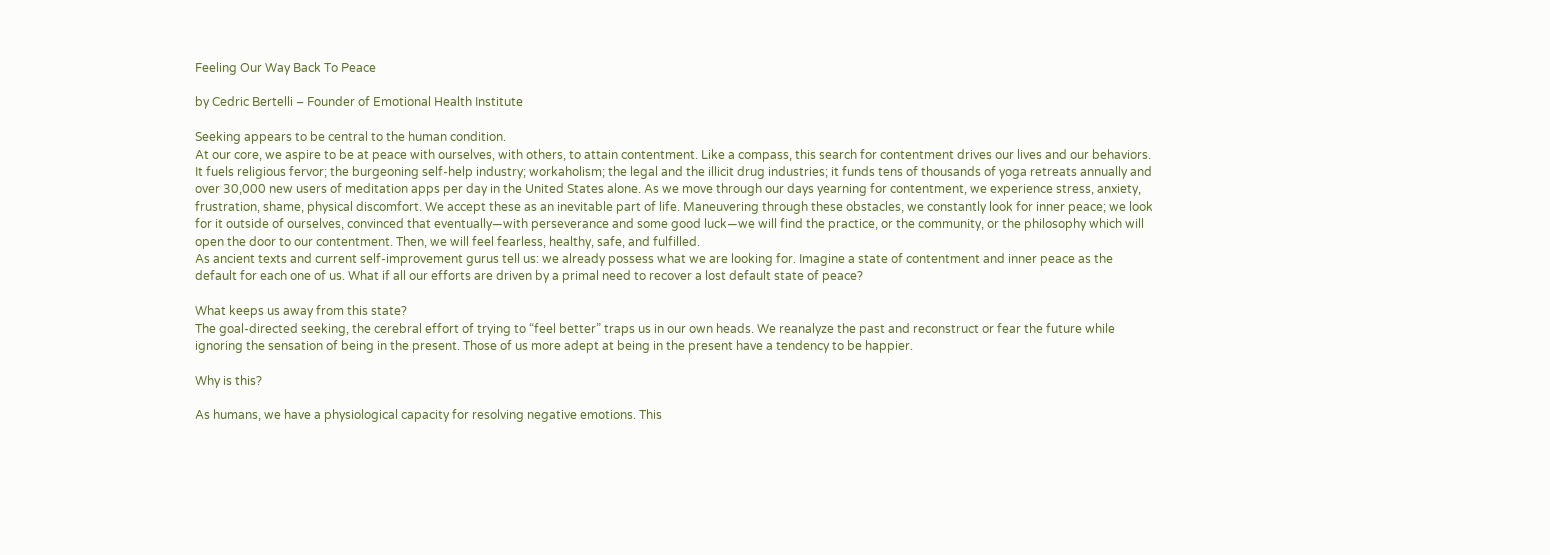Feeling Our Way Back To Peace

by Cedric Bertelli – Founder of Emotional Health Institute

Seeking appears to be central to the human condition.
At our core, we aspire to be at peace with ourselves, with others, to attain contentment. Like a compass, this search for contentment drives our lives and our behaviors. It fuels religious fervor; the burgeoning self-help industry; workaholism; the legal and the illicit drug industries; it funds tens of thousands of yoga retreats annually and over 30,000 new users of meditation apps per day in the United States alone. As we move through our days yearning for contentment, we experience stress, anxiety, frustration, shame, physical discomfort. We accept these as an inevitable part of life. Maneuvering through these obstacles, we constantly look for inner peace; we look for it outside of ourselves, convinced that eventually—with perseverance and some good luck—we will find the practice, or the community, or the philosophy which will open the door to our contentment. Then, we will feel fearless, healthy, safe, and fulfilled.
As ancient texts and current self-improvement gurus tell us: we already possess what we are looking for. Imagine a state of contentment and inner peace as the default for each one of us. What if all our efforts are driven by a primal need to recover a lost default state of peace?

What keeps us away from this state?
The goal-directed seeking, the cerebral effort of trying to “feel better” traps us in our own heads. We reanalyze the past and reconstruct or fear the future while ignoring the sensation of being in the present. Those of us more adept at being in the present have a tendency to be happier.

Why is this?

As humans, we have a physiological capacity for resolving negative emotions. This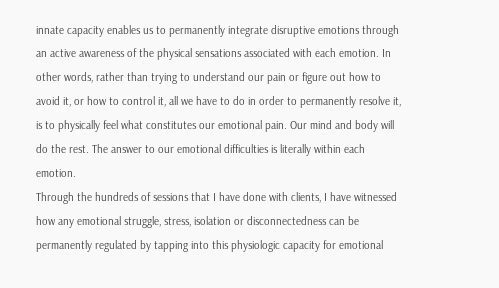innate capacity enables us to permanently integrate disruptive emotions through an active awareness of the physical sensations associated with each emotion. In other words, rather than trying to understand our pain or figure out how to avoid it, or how to control it, all we have to do in order to permanently resolve it, is to physically feel what constitutes our emotional pain. Our mind and body will do the rest. The answer to our emotional difficulties is literally within each emotion.
Through the hundreds of sessions that I have done with clients, I have witnessed how any emotional struggle, stress, isolation or disconnectedness can be permanently regulated by tapping into this physiologic capacity for emotional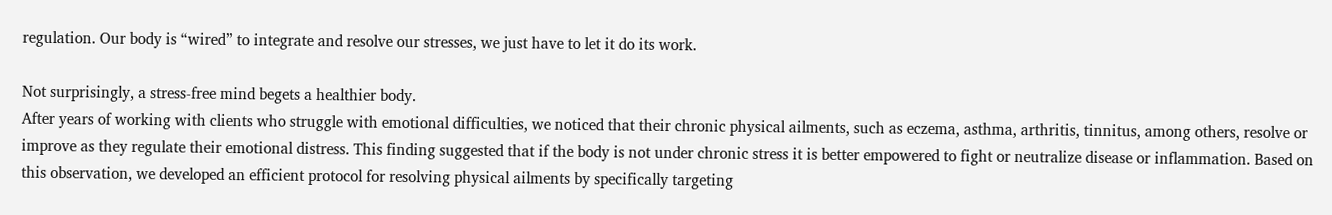regulation. Our body is “wired” to integrate and resolve our stresses, we just have to let it do its work.

Not surprisingly, a stress-free mind begets a healthier body.
After years of working with clients who struggle with emotional difficulties, we noticed that their chronic physical ailments, such as eczema, asthma, arthritis, tinnitus, among others, resolve or improve as they regulate their emotional distress. This finding suggested that if the body is not under chronic stress it is better empowered to fight or neutralize disease or inflammation. Based on this observation, we developed an efficient protocol for resolving physical ailments by specifically targeting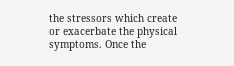the stressors which create or exacerbate the physical symptoms. Once the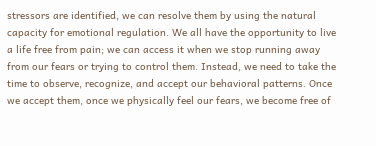stressors are identified, we can resolve them by using the natural capacity for emotional regulation. We all have the opportunity to live a life free from pain; we can access it when we stop running away from our fears or trying to control them. Instead, we need to take the time to observe, recognize, and accept our behavioral patterns. Once we accept them, once we physically feel our fears, we become free of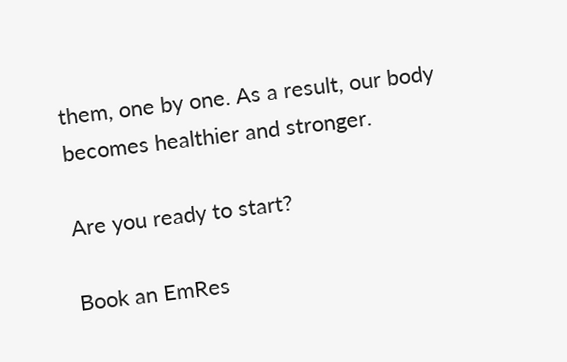them, one by one. As a result, our body becomes healthier and stronger.

Are you ready to start?

Book an EmRes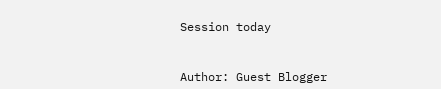Session today


Author: Guest Blogger